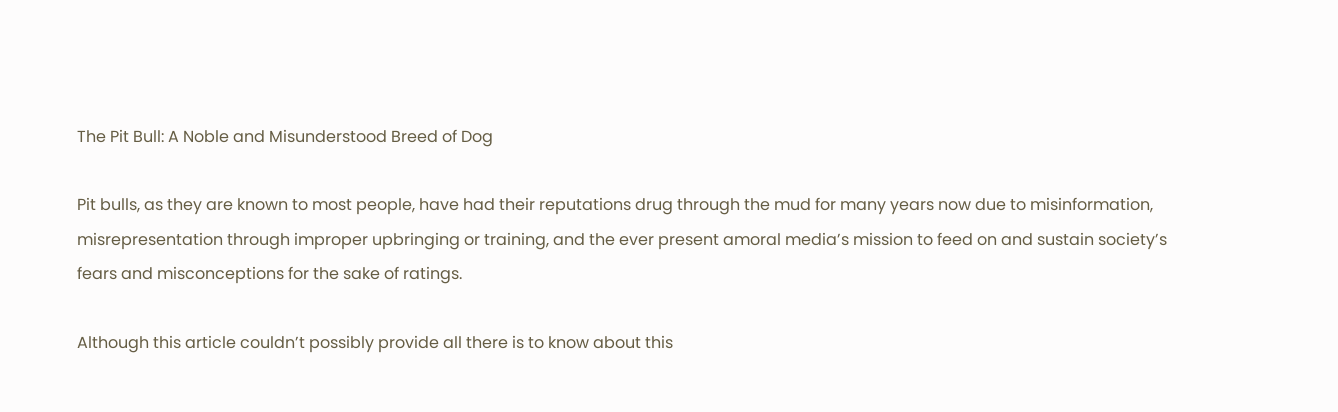The Pit Bull: A Noble and Misunderstood Breed of Dog

Pit bulls, as they are known to most people, have had their reputations drug through the mud for many years now due to misinformation, misrepresentation through improper upbringing or training, and the ever present amoral media’s mission to feed on and sustain society’s fears and misconceptions for the sake of ratings.

Although this article couldn’t possibly provide all there is to know about this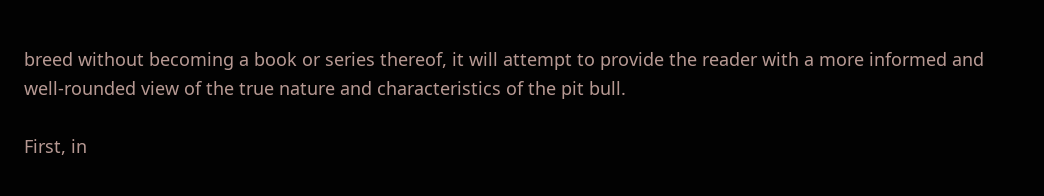breed without becoming a book or series thereof, it will attempt to provide the reader with a more informed and well-rounded view of the true nature and characteristics of the pit bull.

First, in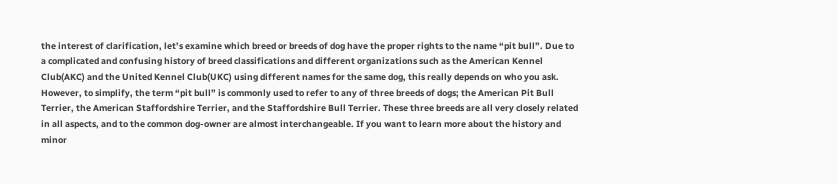the interest of clarification, let’s examine which breed or breeds of dog have the proper rights to the name “pit bull”. Due to a complicated and confusing history of breed classifications and different organizations such as the American Kennel Club(AKC) and the United Kennel Club(UKC) using different names for the same dog, this really depends on who you ask. However, to simplify, the term “pit bull” is commonly used to refer to any of three breeds of dogs; the American Pit Bull Terrier, the American Staffordshire Terrier, and the Staffordshire Bull Terrier. These three breeds are all very closely related in all aspects, and to the common dog-owner are almost interchangeable. If you want to learn more about the history and minor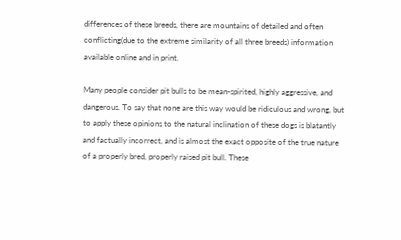differences of these breeds, there are mountains of detailed and often conflicting(due to the extreme similarity of all three breeds) information available online and in print.

Many people consider pit bulls to be mean-spirited, highly aggressive, and dangerous. To say that none are this way would be ridiculous and wrong, but to apply these opinions to the natural inclination of these dogs is blatantly and factually incorrect, and is almost the exact opposite of the true nature of a properly bred, properly raised pit bull. These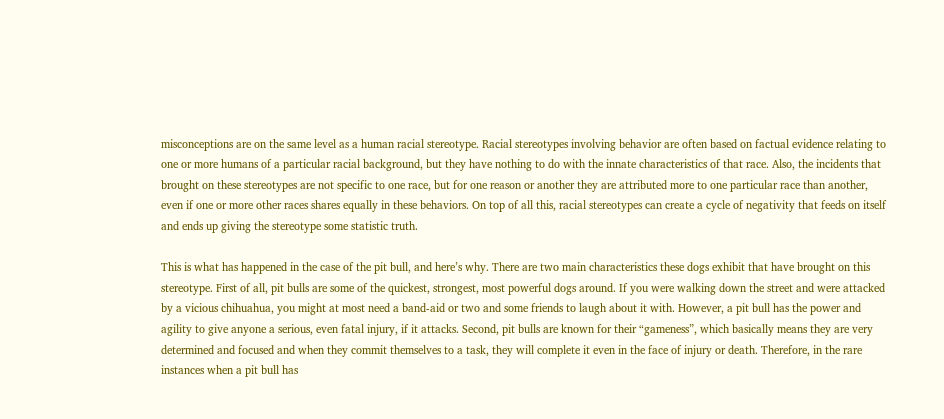misconceptions are on the same level as a human racial stereotype. Racial stereotypes involving behavior are often based on factual evidence relating to one or more humans of a particular racial background, but they have nothing to do with the innate characteristics of that race. Also, the incidents that brought on these stereotypes are not specific to one race, but for one reason or another they are attributed more to one particular race than another, even if one or more other races shares equally in these behaviors. On top of all this, racial stereotypes can create a cycle of negativity that feeds on itself and ends up giving the stereotype some statistic truth.

This is what has happened in the case of the pit bull, and here’s why. There are two main characteristics these dogs exhibit that have brought on this stereotype. First of all, pit bulls are some of the quickest, strongest, most powerful dogs around. If you were walking down the street and were attacked by a vicious chihuahua, you might at most need a band-aid or two and some friends to laugh about it with. However, a pit bull has the power and agility to give anyone a serious, even fatal injury, if it attacks. Second, pit bulls are known for their “gameness”, which basically means they are very determined and focused and when they commit themselves to a task, they will complete it even in the face of injury or death. Therefore, in the rare instances when a pit bull has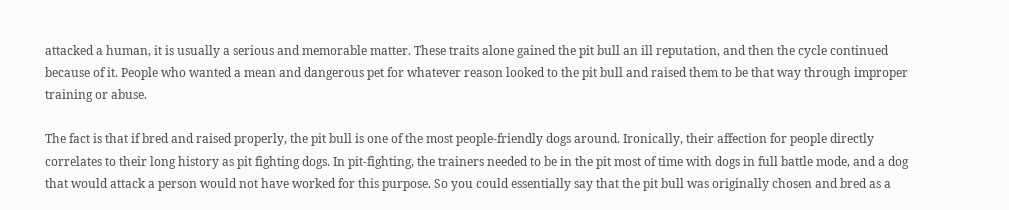attacked a human, it is usually a serious and memorable matter. These traits alone gained the pit bull an ill reputation, and then the cycle continued because of it. People who wanted a mean and dangerous pet for whatever reason looked to the pit bull and raised them to be that way through improper training or abuse.

The fact is that if bred and raised properly, the pit bull is one of the most people-friendly dogs around. Ironically, their affection for people directly correlates to their long history as pit fighting dogs. In pit-fighting, the trainers needed to be in the pit most of time with dogs in full battle mode, and a dog that would attack a person would not have worked for this purpose. So you could essentially say that the pit bull was originally chosen and bred as a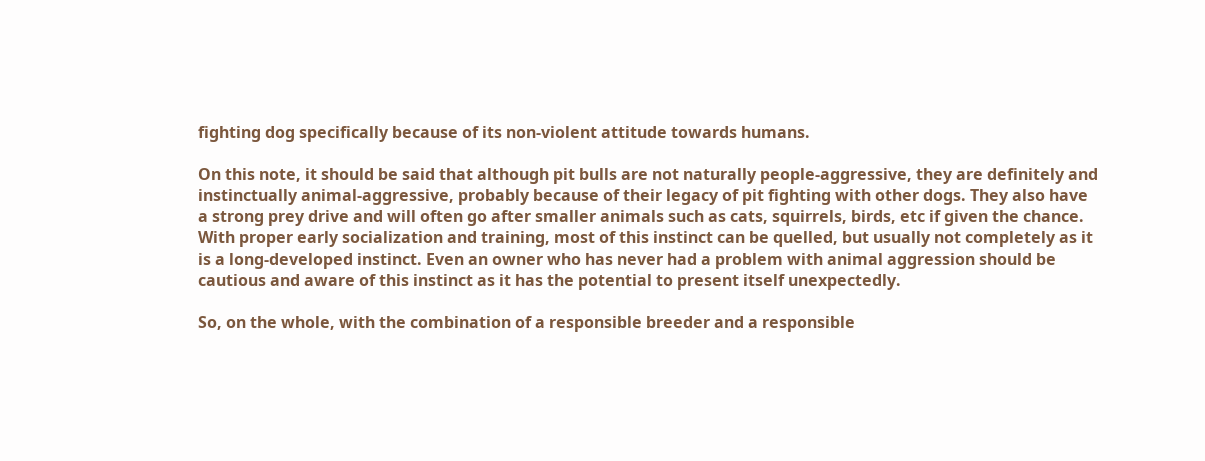fighting dog specifically because of its non-violent attitude towards humans.

On this note, it should be said that although pit bulls are not naturally people-aggressive, they are definitely and instinctually animal-aggressive, probably because of their legacy of pit fighting with other dogs. They also have a strong prey drive and will often go after smaller animals such as cats, squirrels, birds, etc if given the chance. With proper early socialization and training, most of this instinct can be quelled, but usually not completely as it is a long-developed instinct. Even an owner who has never had a problem with animal aggression should be cautious and aware of this instinct as it has the potential to present itself unexpectedly.

So, on the whole, with the combination of a responsible breeder and a responsible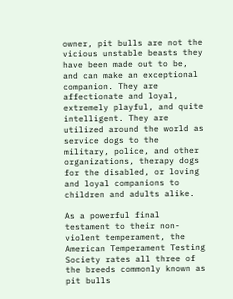owner, pit bulls are not the vicious unstable beasts they have been made out to be, and can make an exceptional companion. They are affectionate and loyal, extremely playful, and quite intelligent. They are utilized around the world as service dogs to the military, police, and other organizations, therapy dogs for the disabled, or loving and loyal companions to children and adults alike.

As a powerful final testament to their non-violent temperament, the American Temperament Testing Society rates all three of the breeds commonly known as pit bulls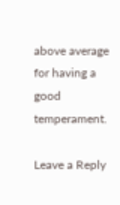above average for having a good temperament.

Leave a Reply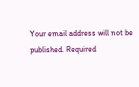Your email address will not be published. Required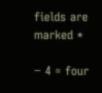fields are marked *

− 4 = four